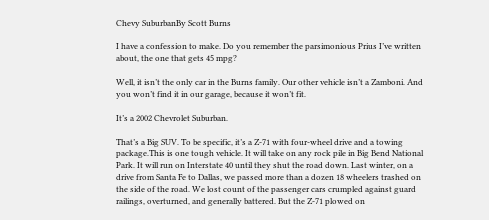Chevy SuburbanBy Scott Burns

I have a confession to make. Do you remember the parsimonious Prius I’ve written about, the one that gets 45 mpg?

Well, it isn’t the only car in the Burns family. Our other vehicle isn’t a Zamboni. And you won’t find it in our garage, because it won’t fit.

It’s a 2002 Chevrolet Suburban.

That’s a Big SUV. To be specific, it’s a Z-71 with four-wheel drive and a towing package.This is one tough vehicle. It will take on any rock pile in Big Bend National Park. It will run on Interstate 40 until they shut the road down. Last winter, on a drive from Santa Fe to Dallas, we passed more than a dozen 18 wheelers trashed on the side of the road. We lost count of the passenger cars crumpled against guard railings, overturned, and generally battered. But the Z-71 plowed on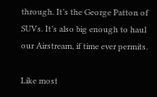through. It’s the George Patton of SUVs. It’s also big enough to haul our Airstream, if time ever permits.

Like most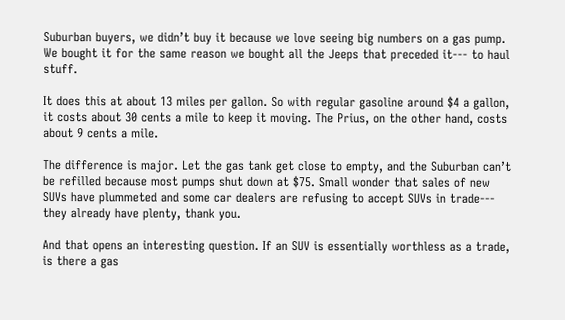Suburban buyers, we didn’t buy it because we love seeing big numbers on a gas pump. We bought it for the same reason we bought all the Jeeps that preceded it--- to haul stuff.

It does this at about 13 miles per gallon. So with regular gasoline around $4 a gallon, it costs about 30 cents a mile to keep it moving. The Prius, on the other hand, costs about 9 cents a mile.

The difference is major. Let the gas tank get close to empty, and the Suburban can’t be refilled because most pumps shut down at $75. Small wonder that sales of new SUVs have plummeted and some car dealers are refusing to accept SUVs in trade--- they already have plenty, thank you.

And that opens an interesting question. If an SUV is essentially worthless as a trade, is there a gas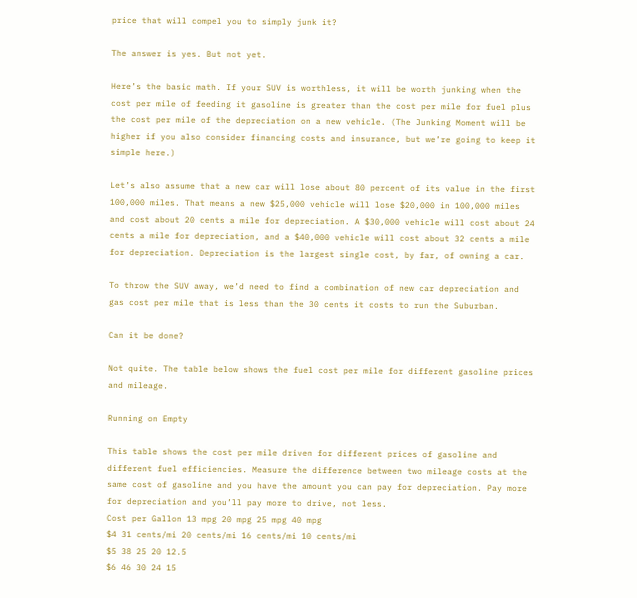price that will compel you to simply junk it?

The answer is yes. But not yet.

Here’s the basic math. If your SUV is worthless, it will be worth junking when the cost per mile of feeding it gasoline is greater than the cost per mile for fuel plus the cost per mile of the depreciation on a new vehicle. (The Junking Moment will be higher if you also consider financing costs and insurance, but we’re going to keep it simple here.)

Let’s also assume that a new car will lose about 80 percent of its value in the first 100,000 miles. That means a new $25,000 vehicle will lose $20,000 in 100,000 miles and cost about 20 cents a mile for depreciation. A $30,000 vehicle will cost about 24 cents a mile for depreciation, and a $40,000 vehicle will cost about 32 cents a mile for depreciation. Depreciation is the largest single cost, by far, of owning a car.

To throw the SUV away, we’d need to find a combination of new car depreciation and gas cost per mile that is less than the 30 cents it costs to run the Suburban.

Can it be done?

Not quite. The table below shows the fuel cost per mile for different gasoline prices and mileage.

Running on Empty

This table shows the cost per mile driven for different prices of gasoline and different fuel efficiencies. Measure the difference between two mileage costs at the same cost of gasoline and you have the amount you can pay for depreciation. Pay more for depreciation and you’ll pay more to drive, not less.
Cost per Gallon 13 mpg 20 mpg 25 mpg 40 mpg
$4 31 cents/mi 20 cents/mi 16 cents/mi 10 cents/mi
$5 38 25 20 12.5
$6 46 30 24 15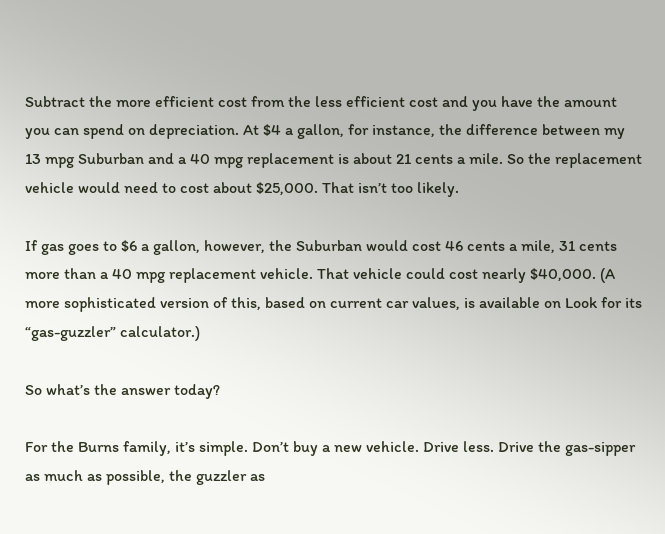Subtract the more efficient cost from the less efficient cost and you have the amount you can spend on depreciation. At $4 a gallon, for instance, the difference between my 13 mpg Suburban and a 40 mpg replacement is about 21 cents a mile. So the replacement vehicle would need to cost about $25,000. That isn’t too likely.

If gas goes to $6 a gallon, however, the Suburban would cost 46 cents a mile, 31 cents more than a 40 mpg replacement vehicle. That vehicle could cost nearly $40,000. (A more sophisticated version of this, based on current car values, is available on Look for its “gas-guzzler” calculator.)

So what’s the answer today?

For the Burns family, it’s simple. Don’t buy a new vehicle. Drive less. Drive the gas-sipper as much as possible, the guzzler as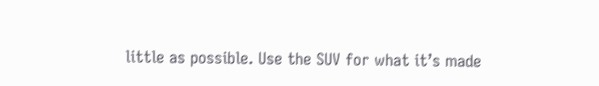little as possible. Use the SUV for what it’s made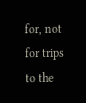for, not for trips to the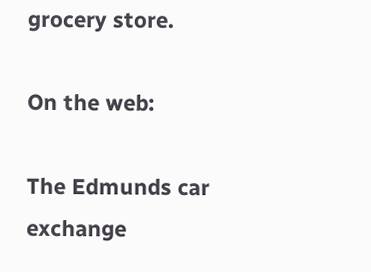grocery store.

On the web:

The Edmunds car exchange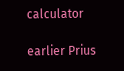calculator

earlier Prius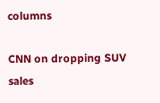columns

CNN on dropping SUV sales